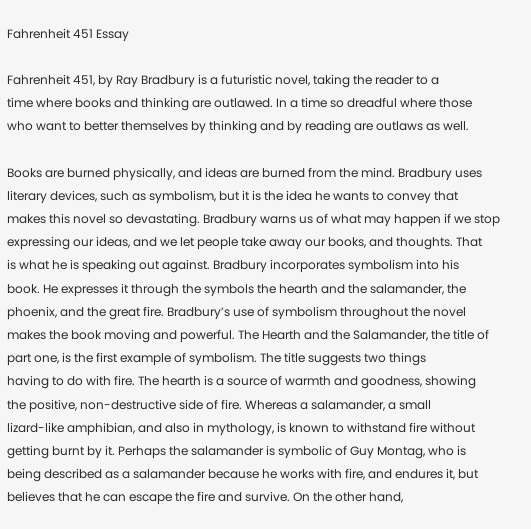Fahrenheit 451 Essay

Fahrenheit 451, by Ray Bradbury is a futuristic novel, taking the reader to a
time where books and thinking are outlawed. In a time so dreadful where those
who want to better themselves by thinking and by reading are outlaws as well.

Books are burned physically, and ideas are burned from the mind. Bradbury uses
literary devices, such as symbolism, but it is the idea he wants to convey that
makes this novel so devastating. Bradbury warns us of what may happen if we stop
expressing our ideas, and we let people take away our books, and thoughts. That
is what he is speaking out against. Bradbury incorporates symbolism into his
book. He expresses it through the symbols the hearth and the salamander, the
phoenix, and the great fire. Bradbury’s use of symbolism throughout the novel
makes the book moving and powerful. The Hearth and the Salamander, the title of
part one, is the first example of symbolism. The title suggests two things
having to do with fire. The hearth is a source of warmth and goodness, showing
the positive, non-destructive side of fire. Whereas a salamander, a small
lizard-like amphibian, and also in mythology, is known to withstand fire without
getting burnt by it. Perhaps the salamander is symbolic of Guy Montag, who is
being described as a salamander because he works with fire, and endures it, but
believes that he can escape the fire and survive. On the other hand,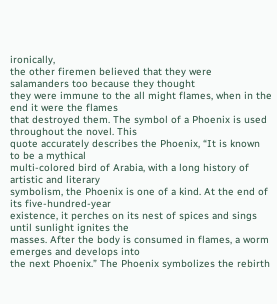ironically,
the other firemen believed that they were salamanders too because they thought
they were immune to the all might flames, when in the end it were the flames
that destroyed them. The symbol of a Phoenix is used throughout the novel. This
quote accurately describes the Phoenix, “It is known to be a mythical
multi-colored bird of Arabia, with a long history of artistic and literary
symbolism, the Phoenix is one of a kind. At the end of its five-hundred-year
existence, it perches on its nest of spices and sings until sunlight ignites the
masses. After the body is consumed in flames, a worm emerges and develops into
the next Phoenix.” The Phoenix symbolizes the rebirth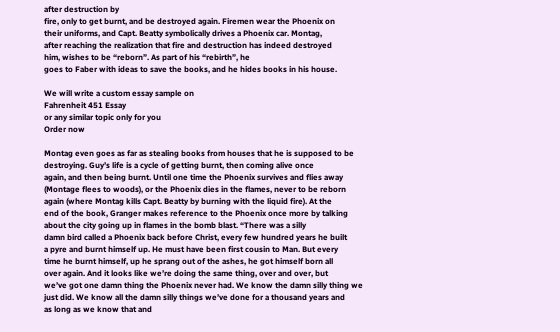after destruction by
fire, only to get burnt, and be destroyed again. Firemen wear the Phoenix on
their uniforms, and Capt. Beatty symbolically drives a Phoenix car. Montag,
after reaching the realization that fire and destruction has indeed destroyed
him, wishes to be “reborn”. As part of his “rebirth”, he
goes to Faber with ideas to save the books, and he hides books in his house.

We will write a custom essay sample on
Fahrenheit 451 Essay
or any similar topic only for you
Order now

Montag even goes as far as stealing books from houses that he is supposed to be
destroying. Guy’s life is a cycle of getting burnt, then coming alive once
again, and then being burnt. Until one time the Phoenix survives and flies away
(Montage flees to woods), or the Phoenix dies in the flames, never to be reborn
again (where Montag kills Capt. Beatty by burning with the liquid fire). At the
end of the book, Granger makes reference to the Phoenix once more by talking
about the city going up in flames in the bomb blast. “There was a silly
damn bird called a Phoenix back before Christ, every few hundred years he built
a pyre and burnt himself up. He must have been first cousin to Man. But every
time he burnt himself, up he sprang out of the ashes, he got himself born all
over again. And it looks like we’re doing the same thing, over and over, but
we’ve got one damn thing the Phoenix never had. We know the damn silly thing we
just did. We know all the damn silly things we’ve done for a thousand years and
as long as we know that and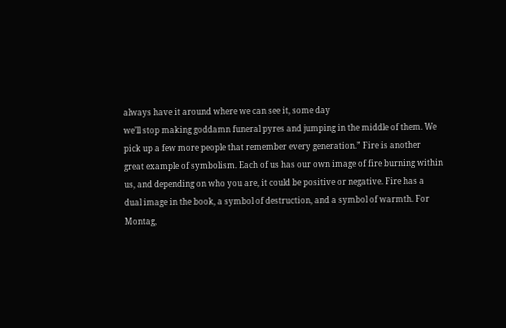always have it around where we can see it, some day
we’ll stop making goddamn funeral pyres and jumping in the middle of them. We
pick up a few more people that remember every generation.” Fire is another
great example of symbolism. Each of us has our own image of fire burning within
us, and depending on who you are, it could be positive or negative. Fire has a
dual image in the book, a symbol of destruction, and a symbol of warmth. For
Montag,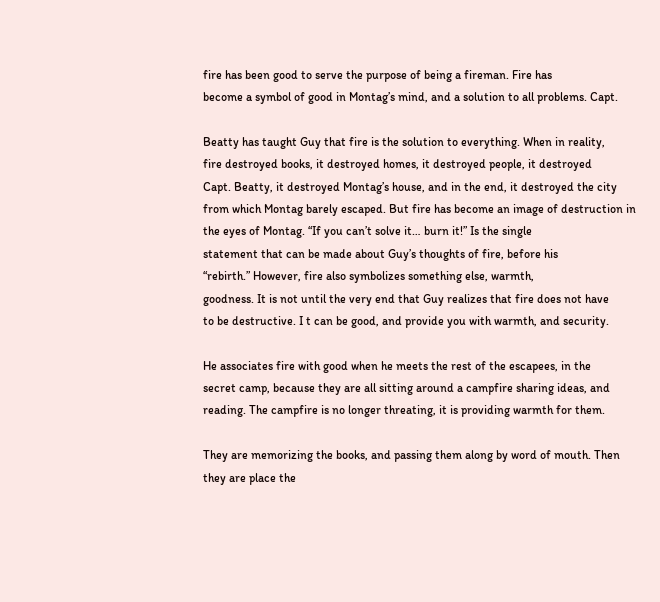fire has been good to serve the purpose of being a fireman. Fire has
become a symbol of good in Montag’s mind, and a solution to all problems. Capt.

Beatty has taught Guy that fire is the solution to everything. When in reality,
fire destroyed books, it destroyed homes, it destroyed people, it destroyed
Capt. Beatty, it destroyed Montag’s house, and in the end, it destroyed the city
from which Montag barely escaped. But fire has become an image of destruction in
the eyes of Montag. “If you can’t solve it… burn it!” Is the single
statement that can be made about Guy’s thoughts of fire, before his
“rebirth.” However, fire also symbolizes something else, warmth,
goodness. It is not until the very end that Guy realizes that fire does not have
to be destructive. I t can be good, and provide you with warmth, and security.

He associates fire with good when he meets the rest of the escapees, in the
secret camp, because they are all sitting around a campfire sharing ideas, and
reading. The campfire is no longer threating, it is providing warmth for them.

They are memorizing the books, and passing them along by word of mouth. Then
they are place the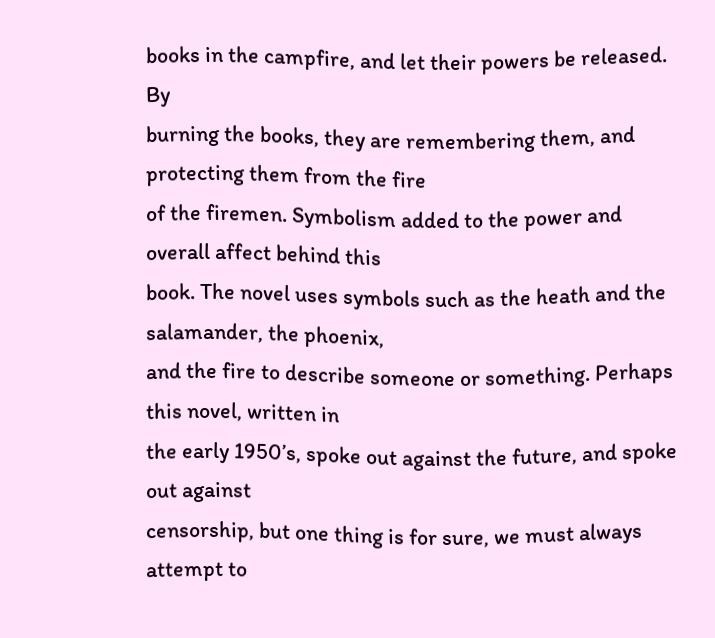books in the campfire, and let their powers be released. By
burning the books, they are remembering them, and protecting them from the fire
of the firemen. Symbolism added to the power and overall affect behind this
book. The novel uses symbols such as the heath and the salamander, the phoenix,
and the fire to describe someone or something. Perhaps this novel, written in
the early 1950’s, spoke out against the future, and spoke out against
censorship, but one thing is for sure, we must always attempt to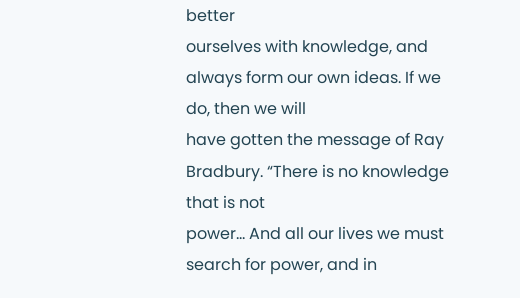better
ourselves with knowledge, and always form our own ideas. If we do, then we will
have gotten the message of Ray Bradbury. “There is no knowledge that is not
power… And all our lives we must search for power, and in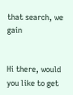that search, we gain


Hi there, would you like to get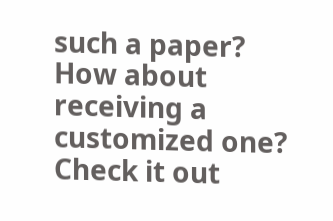such a paper? How about receiving a customized one? Check it out